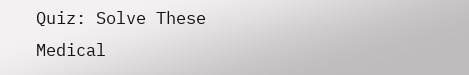Quiz: Solve These Medical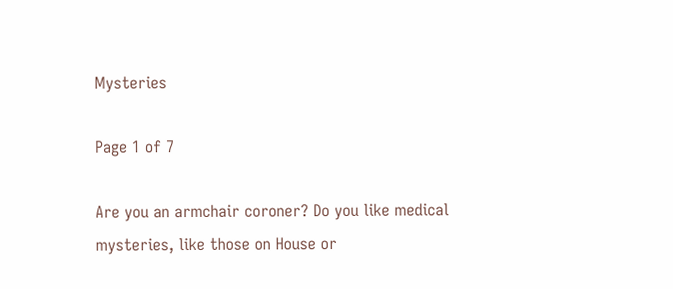Mysteries

Page 1 of 7

Are you an armchair coroner? Do you like medical mysteries, like those on House or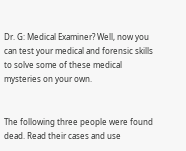Dr. G: Medical Examiner? Well, now you can test your medical and forensic skills to solve some of these medical mysteries on your own.


The following three people were found dead. Read their cases and use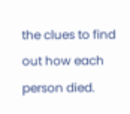the clues to find out how each person died.